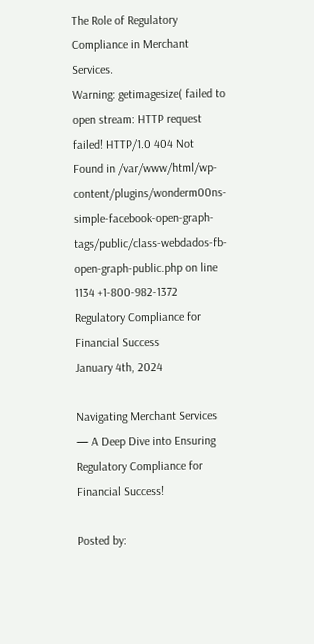The Role of Regulatory Compliance in Merchant Services.
Warning: getimagesize( failed to open stream: HTTP request failed! HTTP/1.0 404 Not Found in /var/www/html/wp-content/plugins/wonderm00ns-simple-facebook-open-graph-tags/public/class-webdados-fb-open-graph-public.php on line 1134 +1-800-982-1372
Regulatory Compliance for Financial Success
January 4th, 2024

Navigating Merchant Services — A Deep Dive into Ensuring Regulatory Compliance for Financial Success!

Posted by: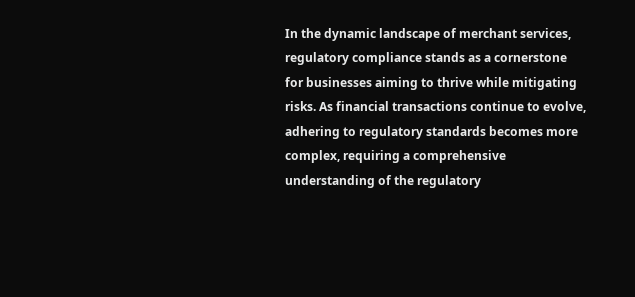In the dynamic landscape of merchant services, regulatory compliance stands as a cornerstone for businesses aiming to thrive while mitigating risks. As financial transactions continue to evolve, adhering to regulatory standards becomes more complex, requiring a comprehensive understanding of the regulatory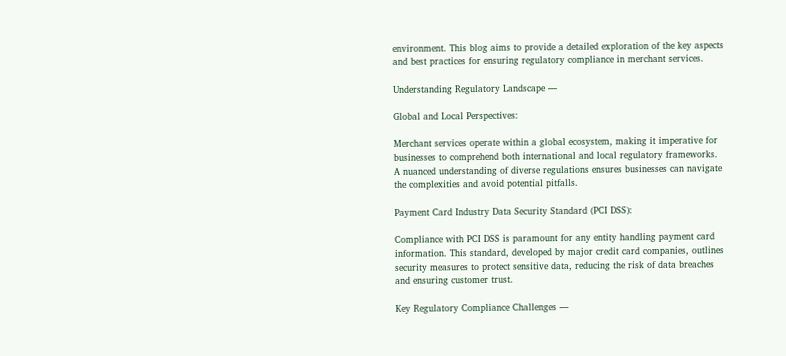environment. This blog aims to provide a detailed exploration of the key aspects and best practices for ensuring regulatory compliance in merchant services.

Understanding Regulatory Landscape —

Global and Local Perspectives:

Merchant services operate within a global ecosystem, making it imperative for businesses to comprehend both international and local regulatory frameworks. A nuanced understanding of diverse regulations ensures businesses can navigate the complexities and avoid potential pitfalls.

Payment Card Industry Data Security Standard (PCI DSS):

Compliance with PCI DSS is paramount for any entity handling payment card information. This standard, developed by major credit card companies, outlines security measures to protect sensitive data, reducing the risk of data breaches and ensuring customer trust.

Key Regulatory Compliance Challenges —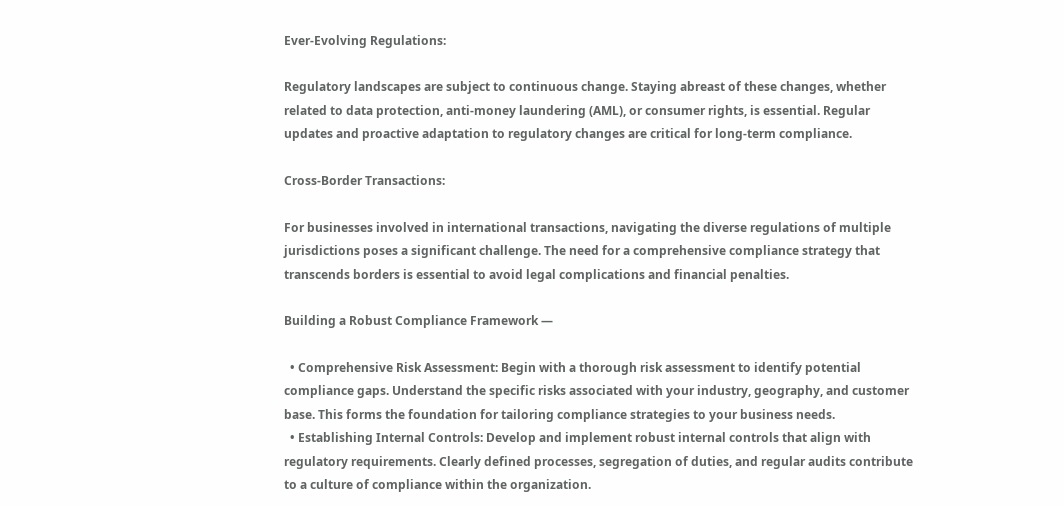Ever-Evolving Regulations:

Regulatory landscapes are subject to continuous change. Staying abreast of these changes, whether related to data protection, anti-money laundering (AML), or consumer rights, is essential. Regular updates and proactive adaptation to regulatory changes are critical for long-term compliance.

Cross-Border Transactions:

For businesses involved in international transactions, navigating the diverse regulations of multiple jurisdictions poses a significant challenge. The need for a comprehensive compliance strategy that transcends borders is essential to avoid legal complications and financial penalties.

Building a Robust Compliance Framework —

  • Comprehensive Risk Assessment: Begin with a thorough risk assessment to identify potential compliance gaps. Understand the specific risks associated with your industry, geography, and customer base. This forms the foundation for tailoring compliance strategies to your business needs.
  • Establishing Internal Controls: Develop and implement robust internal controls that align with regulatory requirements. Clearly defined processes, segregation of duties, and regular audits contribute to a culture of compliance within the organization.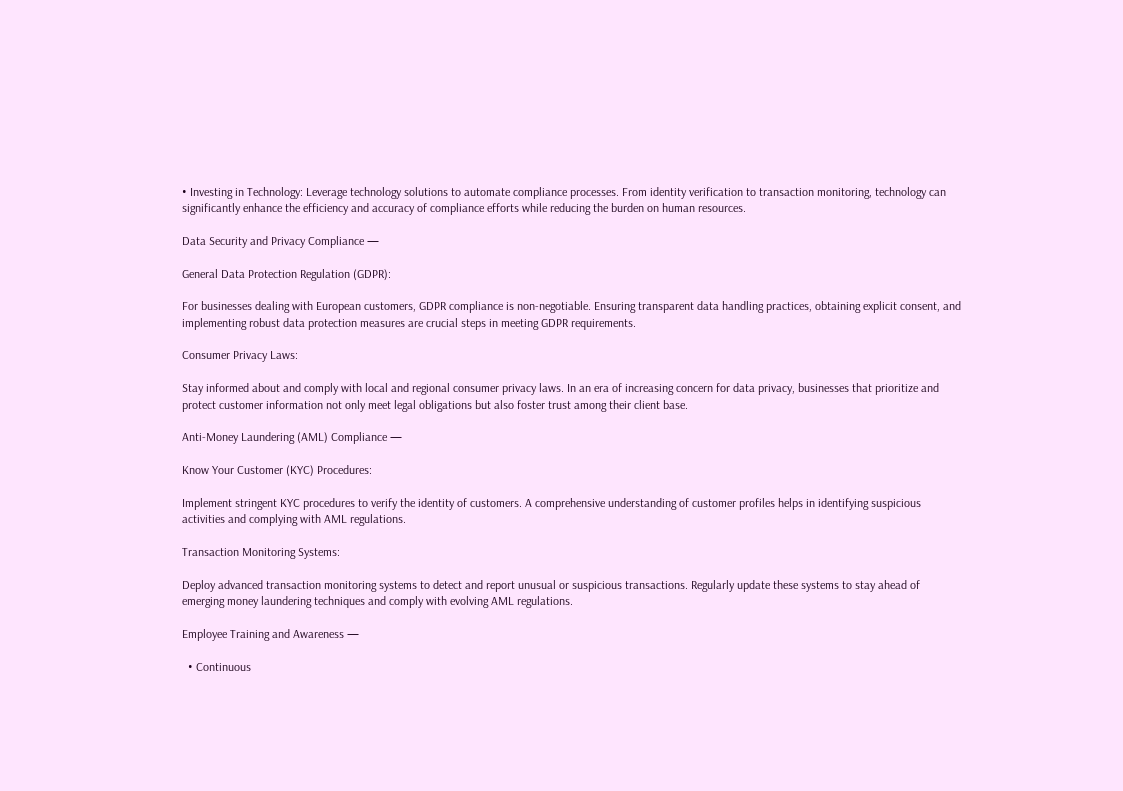• Investing in Technology: Leverage technology solutions to automate compliance processes. From identity verification to transaction monitoring, technology can significantly enhance the efficiency and accuracy of compliance efforts while reducing the burden on human resources.

Data Security and Privacy Compliance —

General Data Protection Regulation (GDPR):

For businesses dealing with European customers, GDPR compliance is non-negotiable. Ensuring transparent data handling practices, obtaining explicit consent, and implementing robust data protection measures are crucial steps in meeting GDPR requirements.

Consumer Privacy Laws:

Stay informed about and comply with local and regional consumer privacy laws. In an era of increasing concern for data privacy, businesses that prioritize and protect customer information not only meet legal obligations but also foster trust among their client base.

Anti-Money Laundering (AML) Compliance —

Know Your Customer (KYC) Procedures:

Implement stringent KYC procedures to verify the identity of customers. A comprehensive understanding of customer profiles helps in identifying suspicious activities and complying with AML regulations.

Transaction Monitoring Systems:

Deploy advanced transaction monitoring systems to detect and report unusual or suspicious transactions. Regularly update these systems to stay ahead of emerging money laundering techniques and comply with evolving AML regulations.

Employee Training and Awareness —

  • Continuous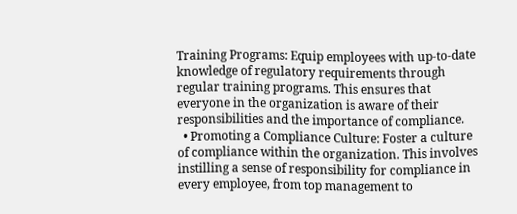Training Programs: Equip employees with up-to-date knowledge of regulatory requirements through regular training programs. This ensures that everyone in the organization is aware of their responsibilities and the importance of compliance.
  • Promoting a Compliance Culture: Foster a culture of compliance within the organization. This involves instilling a sense of responsibility for compliance in every employee, from top management to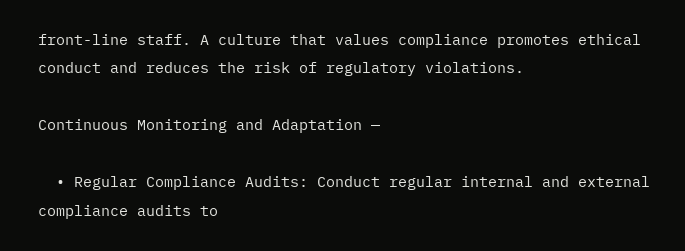front-line staff. A culture that values compliance promotes ethical conduct and reduces the risk of regulatory violations.

Continuous Monitoring and Adaptation —

  • Regular Compliance Audits: Conduct regular internal and external compliance audits to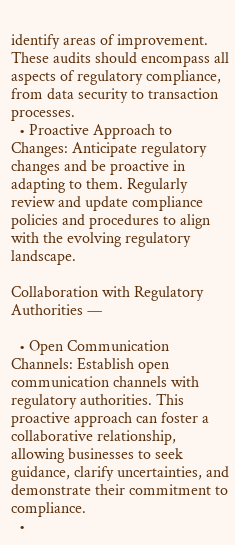identify areas of improvement. These audits should encompass all aspects of regulatory compliance, from data security to transaction processes.
  • Proactive Approach to Changes: Anticipate regulatory changes and be proactive in adapting to them. Regularly review and update compliance policies and procedures to align with the evolving regulatory landscape.

Collaboration with Regulatory Authorities —

  • Open Communication Channels: Establish open communication channels with regulatory authorities. This proactive approach can foster a collaborative relationship, allowing businesses to seek guidance, clarify uncertainties, and demonstrate their commitment to compliance.
  •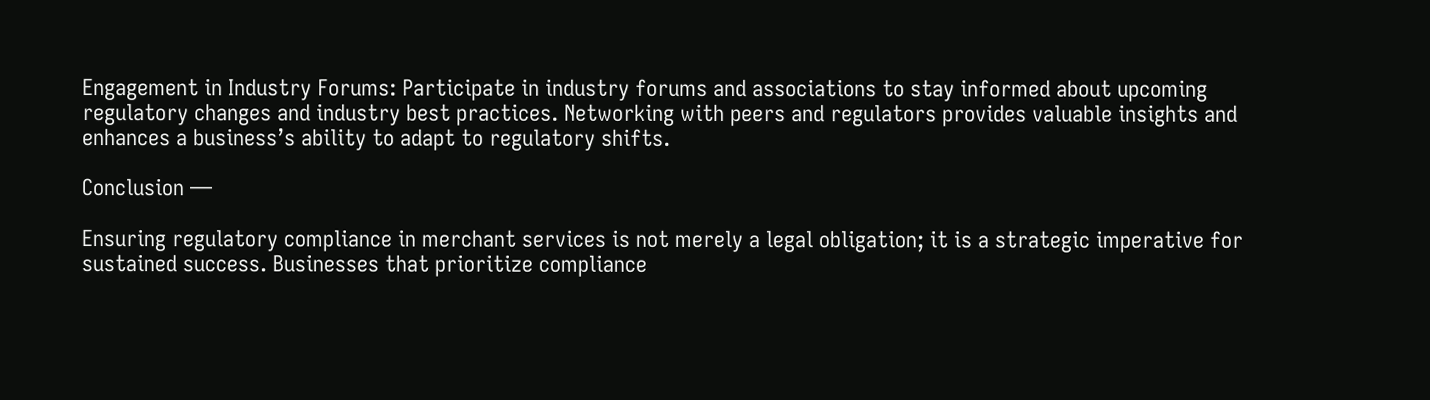Engagement in Industry Forums: Participate in industry forums and associations to stay informed about upcoming regulatory changes and industry best practices. Networking with peers and regulators provides valuable insights and enhances a business’s ability to adapt to regulatory shifts.

Conclusion —

Ensuring regulatory compliance in merchant services is not merely a legal obligation; it is a strategic imperative for sustained success. Businesses that prioritize compliance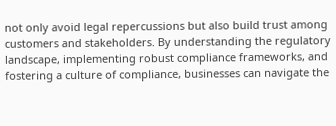not only avoid legal repercussions but also build trust among customers and stakeholders. By understanding the regulatory landscape, implementing robust compliance frameworks, and fostering a culture of compliance, businesses can navigate the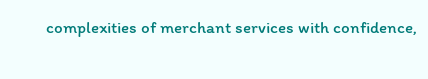complexities of merchant services with confidence,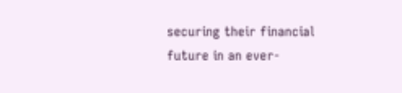securing their financial future in an ever-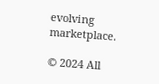evolving marketplace.

© 2024 All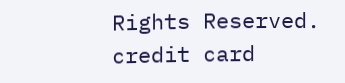Rights Reserved.
credit card